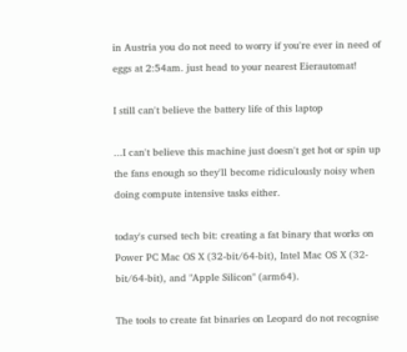in Austria you do not need to worry if you're ever in need of eggs at 2:54am. just head to your nearest Eierautomat!

I still can't believe the battery life of this laptop

...I can't believe this machine just doesn't get hot or spin up the fans enough so they'll become ridiculously noisy when doing compute intensive tasks either.

today's cursed tech bit: creating a fat binary that works on Power PC Mac OS X (32-bit/64-bit), Intel Mac OS X (32-bit/64-bit), and "Apple Silicon" (arm64).

The tools to create fat binaries on Leopard do not recognise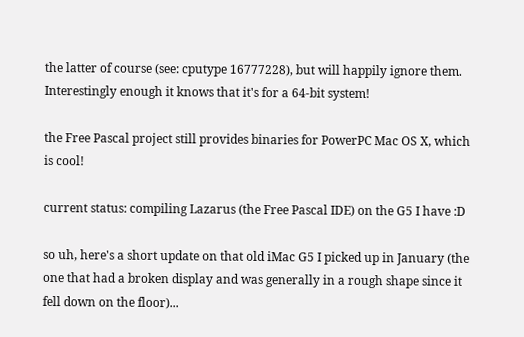the latter of course (see: cputype 16777228), but will happily ignore them. Interestingly enough it knows that it's for a 64-bit system!

the Free Pascal project still provides binaries for PowerPC Mac OS X, which is cool!

current status: compiling Lazarus (the Free Pascal IDE) on the G5 I have :D

so uh, here's a short update on that old iMac G5 I picked up in January (the one that had a broken display and was generally in a rough shape since it fell down on the floor)...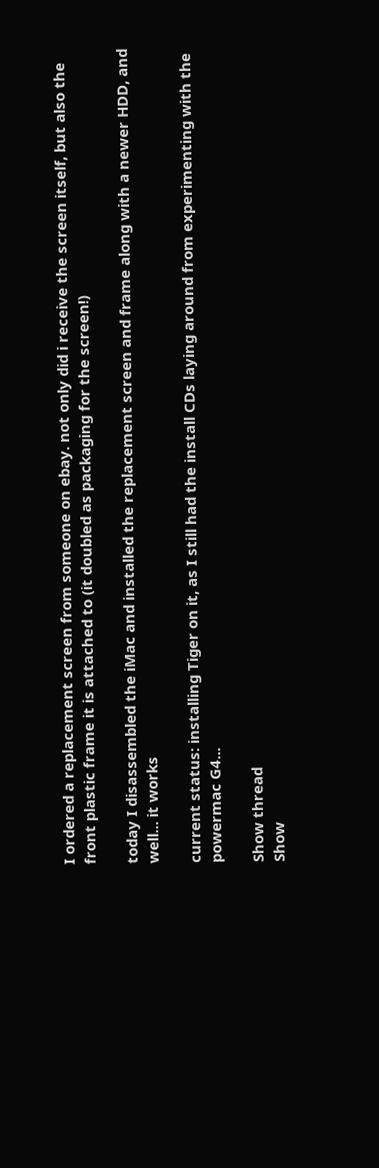I ordered a replacement screen from someone on ebay. not only did i receive the screen itself, but also the front plastic frame it is attached to (it doubled as packaging for the screen!)

today I disassembled the iMac and installed the replacement screen and frame along with a newer HDD, and well... it works

current status: installing Tiger on it, as I still had the install CDs laying around from experimenting with the powermac G4...

Show thread
Show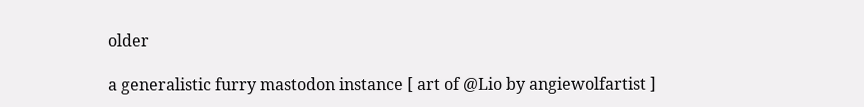older

a generalistic furry mastodon instance [ art of @Lio by angiewolfartist ]